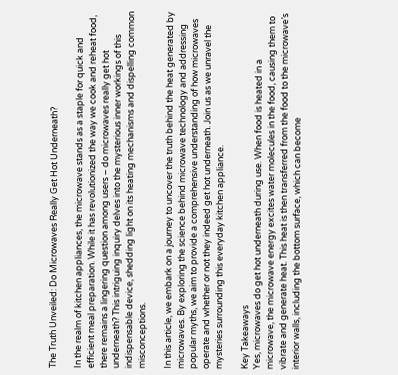The Truth Unveiled: Do Microwaves Really Get Hot Underneath?

In the realm of kitchen appliances, the microwave stands as a staple for quick and efficient meal preparation. While it has revolutionized the way we cook and reheat food, there remains a lingering question among users – do microwaves really get hot underneath? This intriguing inquiry delves into the mysterious inner workings of this indispensable device, shedding light on its heating mechanisms and dispelling common misconceptions.

In this article, we embark on a journey to uncover the truth behind the heat generated by microwaves. By exploring the science behind microwave technology and addressing popular myths, we aim to provide a comprehensive understanding of how microwaves operate and whether or not they indeed get hot underneath. Join us as we unravel the mysteries surrounding this everyday kitchen appliance.

Key Takeaways
Yes, microwaves do get hot underneath during use. When food is heated in a microwave, the microwave energy excites water molecules in the food, causing them to vibrate and generate heat. This heat is then transferred from the food to the microwave’s interior walls, including the bottom surface, which can become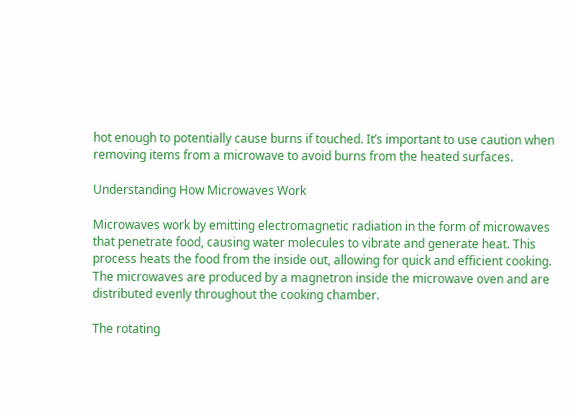hot enough to potentially cause burns if touched. It’s important to use caution when removing items from a microwave to avoid burns from the heated surfaces.

Understanding How Microwaves Work

Microwaves work by emitting electromagnetic radiation in the form of microwaves that penetrate food, causing water molecules to vibrate and generate heat. This process heats the food from the inside out, allowing for quick and efficient cooking. The microwaves are produced by a magnetron inside the microwave oven and are distributed evenly throughout the cooking chamber.

The rotating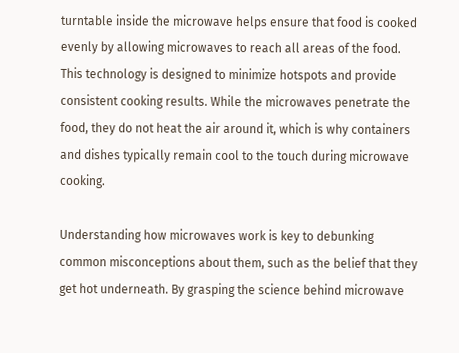turntable inside the microwave helps ensure that food is cooked evenly by allowing microwaves to reach all areas of the food. This technology is designed to minimize hotspots and provide consistent cooking results. While the microwaves penetrate the food, they do not heat the air around it, which is why containers and dishes typically remain cool to the touch during microwave cooking.

Understanding how microwaves work is key to debunking common misconceptions about them, such as the belief that they get hot underneath. By grasping the science behind microwave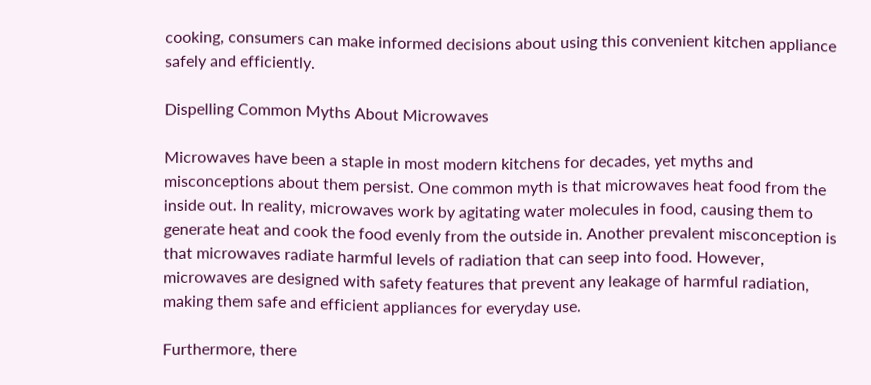cooking, consumers can make informed decisions about using this convenient kitchen appliance safely and efficiently.

Dispelling Common Myths About Microwaves

Microwaves have been a staple in most modern kitchens for decades, yet myths and misconceptions about them persist. One common myth is that microwaves heat food from the inside out. In reality, microwaves work by agitating water molecules in food, causing them to generate heat and cook the food evenly from the outside in. Another prevalent misconception is that microwaves radiate harmful levels of radiation that can seep into food. However, microwaves are designed with safety features that prevent any leakage of harmful radiation, making them safe and efficient appliances for everyday use.

Furthermore, there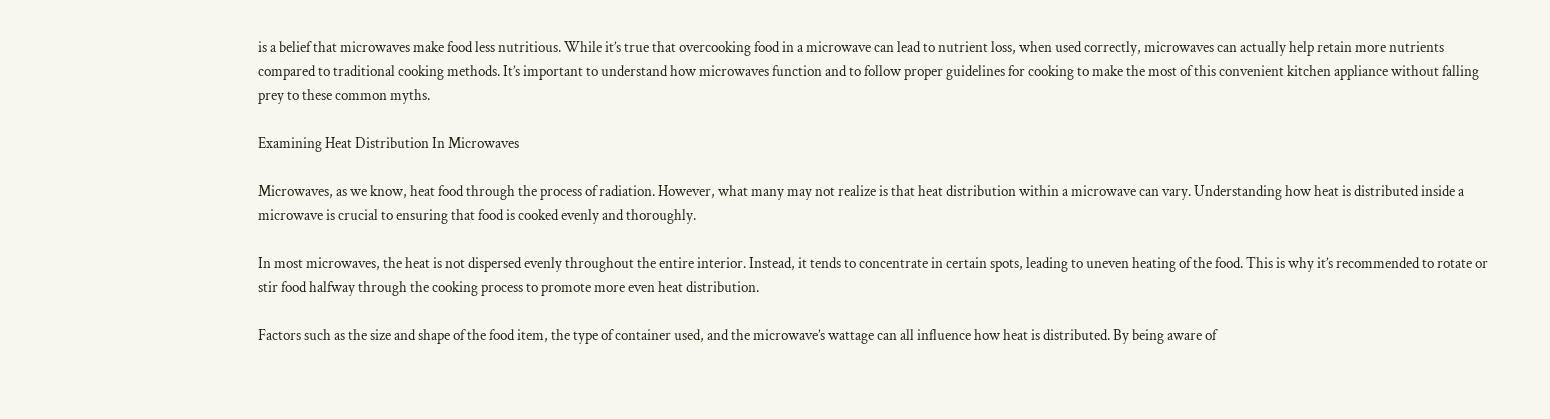is a belief that microwaves make food less nutritious. While it’s true that overcooking food in a microwave can lead to nutrient loss, when used correctly, microwaves can actually help retain more nutrients compared to traditional cooking methods. It’s important to understand how microwaves function and to follow proper guidelines for cooking to make the most of this convenient kitchen appliance without falling prey to these common myths.

Examining Heat Distribution In Microwaves

Microwaves, as we know, heat food through the process of radiation. However, what many may not realize is that heat distribution within a microwave can vary. Understanding how heat is distributed inside a microwave is crucial to ensuring that food is cooked evenly and thoroughly.

In most microwaves, the heat is not dispersed evenly throughout the entire interior. Instead, it tends to concentrate in certain spots, leading to uneven heating of the food. This is why it’s recommended to rotate or stir food halfway through the cooking process to promote more even heat distribution.

Factors such as the size and shape of the food item, the type of container used, and the microwave’s wattage can all influence how heat is distributed. By being aware of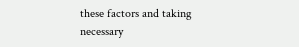these factors and taking necessary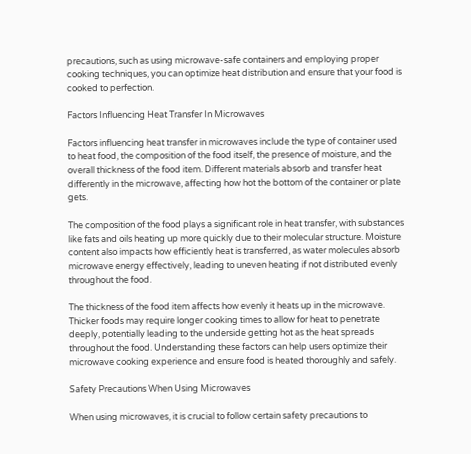precautions, such as using microwave-safe containers and employing proper cooking techniques, you can optimize heat distribution and ensure that your food is cooked to perfection.

Factors Influencing Heat Transfer In Microwaves

Factors influencing heat transfer in microwaves include the type of container used to heat food, the composition of the food itself, the presence of moisture, and the overall thickness of the food item. Different materials absorb and transfer heat differently in the microwave, affecting how hot the bottom of the container or plate gets.

The composition of the food plays a significant role in heat transfer, with substances like fats and oils heating up more quickly due to their molecular structure. Moisture content also impacts how efficiently heat is transferred, as water molecules absorb microwave energy effectively, leading to uneven heating if not distributed evenly throughout the food.

The thickness of the food item affects how evenly it heats up in the microwave. Thicker foods may require longer cooking times to allow for heat to penetrate deeply, potentially leading to the underside getting hot as the heat spreads throughout the food. Understanding these factors can help users optimize their microwave cooking experience and ensure food is heated thoroughly and safely.

Safety Precautions When Using Microwaves

When using microwaves, it is crucial to follow certain safety precautions to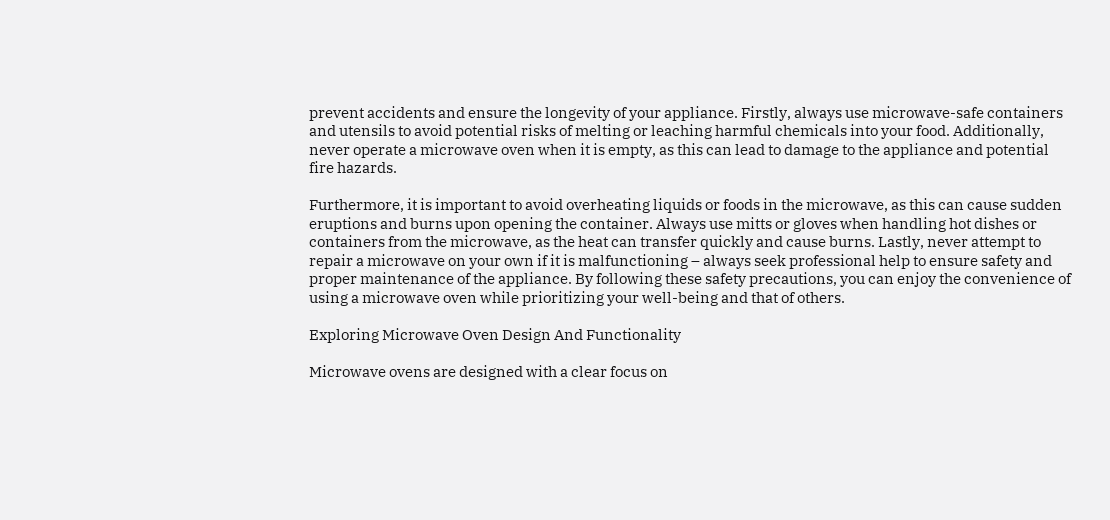prevent accidents and ensure the longevity of your appliance. Firstly, always use microwave-safe containers and utensils to avoid potential risks of melting or leaching harmful chemicals into your food. Additionally, never operate a microwave oven when it is empty, as this can lead to damage to the appliance and potential fire hazards.

Furthermore, it is important to avoid overheating liquids or foods in the microwave, as this can cause sudden eruptions and burns upon opening the container. Always use mitts or gloves when handling hot dishes or containers from the microwave, as the heat can transfer quickly and cause burns. Lastly, never attempt to repair a microwave on your own if it is malfunctioning – always seek professional help to ensure safety and proper maintenance of the appliance. By following these safety precautions, you can enjoy the convenience of using a microwave oven while prioritizing your well-being and that of others.

Exploring Microwave Oven Design And Functionality

Microwave ovens are designed with a clear focus on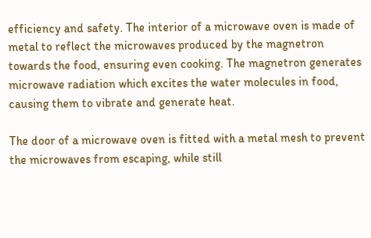efficiency and safety. The interior of a microwave oven is made of metal to reflect the microwaves produced by the magnetron towards the food, ensuring even cooking. The magnetron generates microwave radiation which excites the water molecules in food, causing them to vibrate and generate heat.

The door of a microwave oven is fitted with a metal mesh to prevent the microwaves from escaping, while still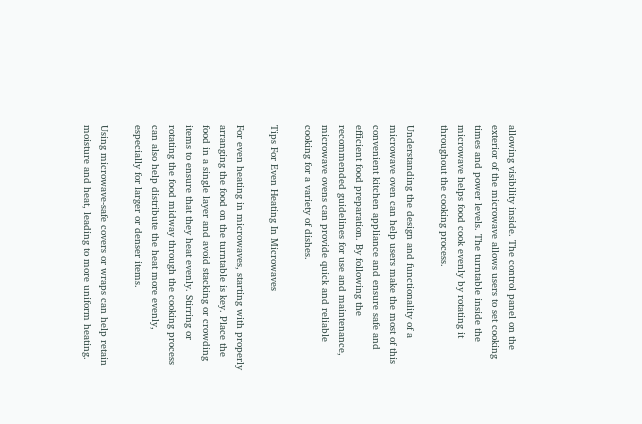allowing visibility inside. The control panel on the exterior of the microwave allows users to set cooking times and power levels. The turntable inside the microwave helps food cook evenly by rotating it throughout the cooking process.

Understanding the design and functionality of a microwave oven can help users make the most of this convenient kitchen appliance and ensure safe and efficient food preparation. By following the recommended guidelines for use and maintenance, microwave ovens can provide quick and reliable cooking for a variety of dishes.

Tips For Even Heating In Microwaves

For even heating in microwaves, starting with properly arranging the food on the turntable is key. Place the food in a single layer and avoid stacking or crowding items to ensure that they heat evenly. Stirring or rotating the food midway through the cooking process can also help distribute the heat more evenly, especially for larger or denser items.

Using microwave-safe covers or wraps can help retain moisture and heat, leading to more uniform heating.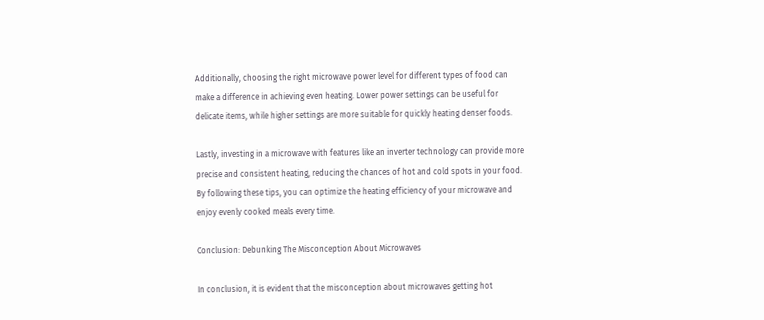Additionally, choosing the right microwave power level for different types of food can make a difference in achieving even heating. Lower power settings can be useful for delicate items, while higher settings are more suitable for quickly heating denser foods.

Lastly, investing in a microwave with features like an inverter technology can provide more precise and consistent heating, reducing the chances of hot and cold spots in your food. By following these tips, you can optimize the heating efficiency of your microwave and enjoy evenly cooked meals every time.

Conclusion: Debunking The Misconception About Microwaves

In conclusion, it is evident that the misconception about microwaves getting hot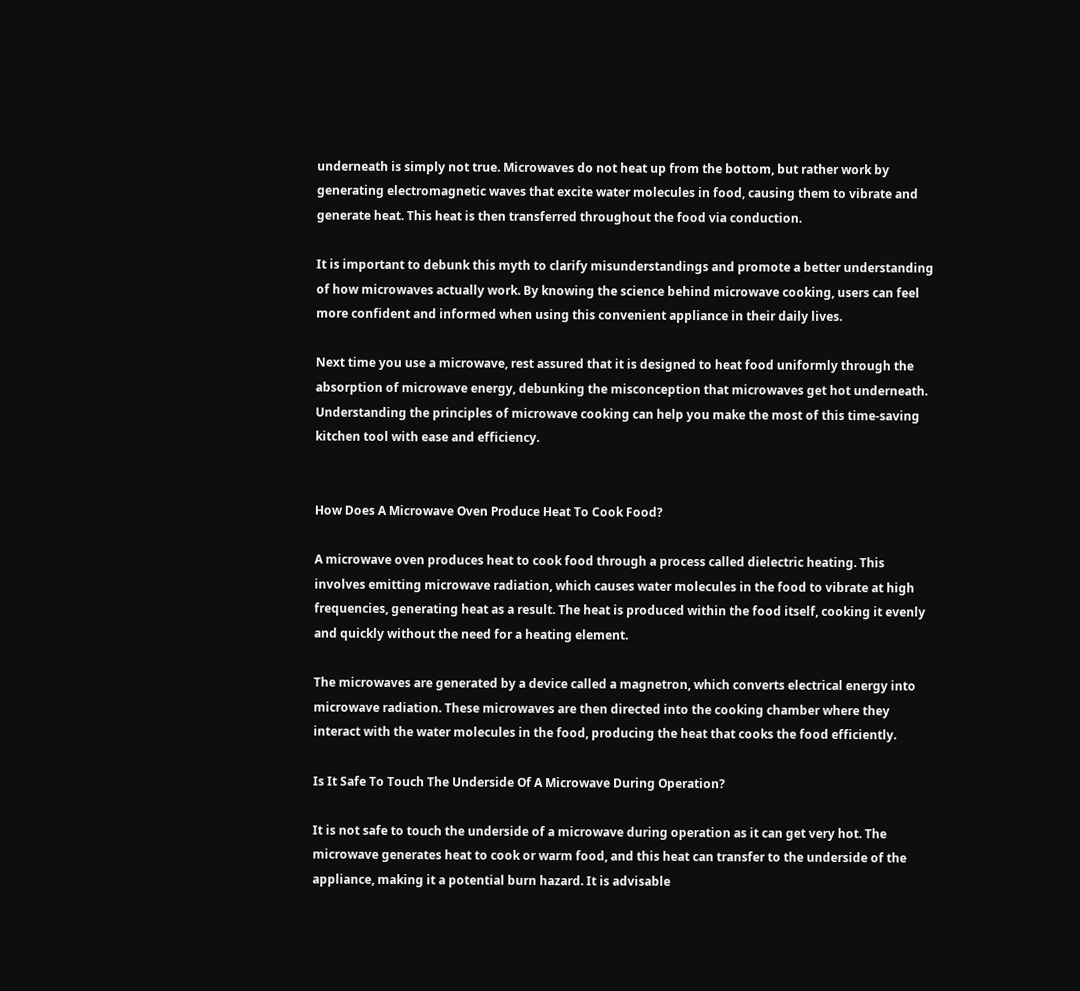underneath is simply not true. Microwaves do not heat up from the bottom, but rather work by generating electromagnetic waves that excite water molecules in food, causing them to vibrate and generate heat. This heat is then transferred throughout the food via conduction.

It is important to debunk this myth to clarify misunderstandings and promote a better understanding of how microwaves actually work. By knowing the science behind microwave cooking, users can feel more confident and informed when using this convenient appliance in their daily lives.

Next time you use a microwave, rest assured that it is designed to heat food uniformly through the absorption of microwave energy, debunking the misconception that microwaves get hot underneath. Understanding the principles of microwave cooking can help you make the most of this time-saving kitchen tool with ease and efficiency.


How Does A Microwave Oven Produce Heat To Cook Food?

A microwave oven produces heat to cook food through a process called dielectric heating. This involves emitting microwave radiation, which causes water molecules in the food to vibrate at high frequencies, generating heat as a result. The heat is produced within the food itself, cooking it evenly and quickly without the need for a heating element.

The microwaves are generated by a device called a magnetron, which converts electrical energy into microwave radiation. These microwaves are then directed into the cooking chamber where they interact with the water molecules in the food, producing the heat that cooks the food efficiently.

Is It Safe To Touch The Underside Of A Microwave During Operation?

It is not safe to touch the underside of a microwave during operation as it can get very hot. The microwave generates heat to cook or warm food, and this heat can transfer to the underside of the appliance, making it a potential burn hazard. It is advisable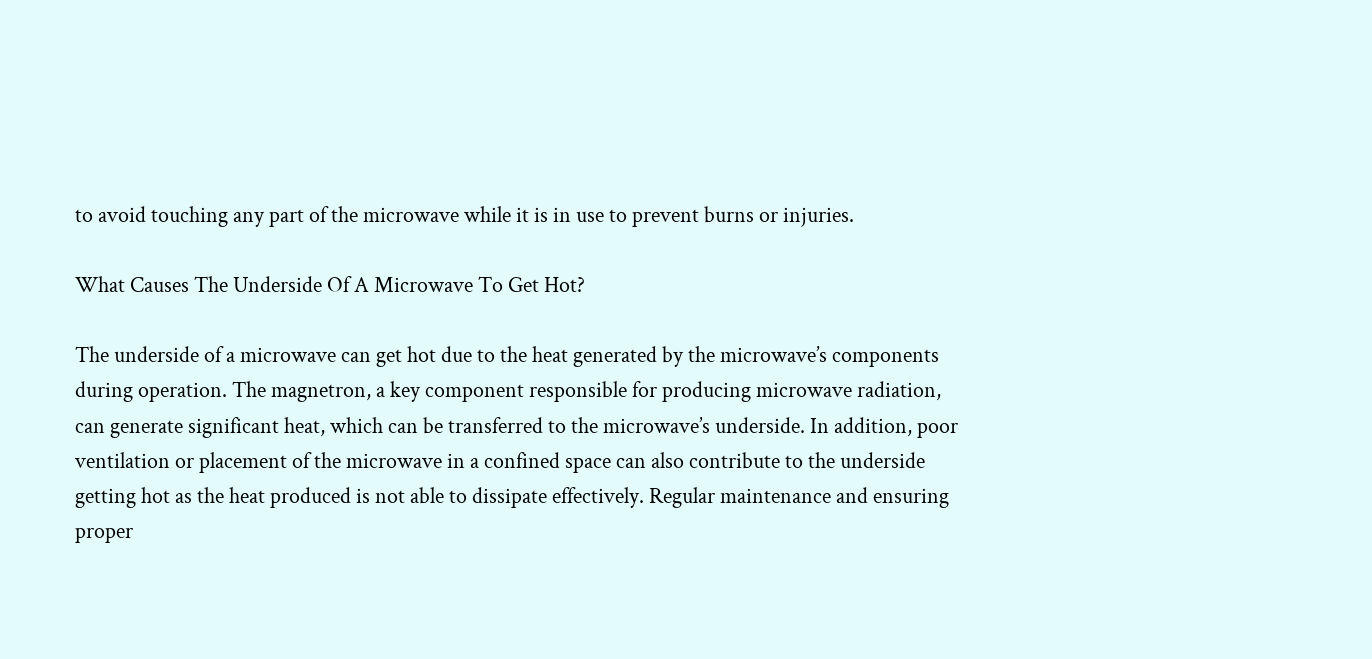to avoid touching any part of the microwave while it is in use to prevent burns or injuries.

What Causes The Underside Of A Microwave To Get Hot?

The underside of a microwave can get hot due to the heat generated by the microwave’s components during operation. The magnetron, a key component responsible for producing microwave radiation, can generate significant heat, which can be transferred to the microwave’s underside. In addition, poor ventilation or placement of the microwave in a confined space can also contribute to the underside getting hot as the heat produced is not able to dissipate effectively. Regular maintenance and ensuring proper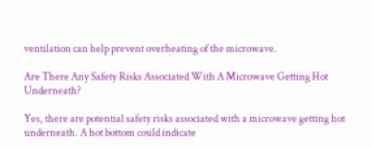ventilation can help prevent overheating of the microwave.

Are There Any Safety Risks Associated With A Microwave Getting Hot Underneath?

Yes, there are potential safety risks associated with a microwave getting hot underneath. A hot bottom could indicate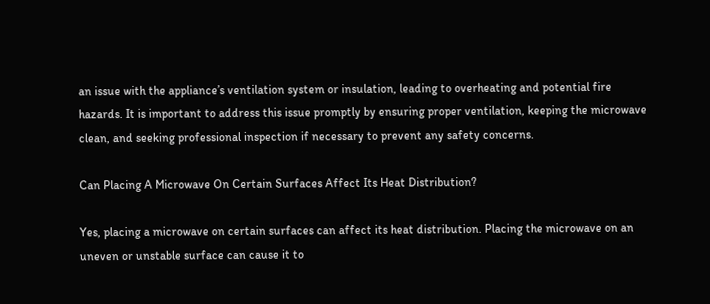an issue with the appliance’s ventilation system or insulation, leading to overheating and potential fire hazards. It is important to address this issue promptly by ensuring proper ventilation, keeping the microwave clean, and seeking professional inspection if necessary to prevent any safety concerns.

Can Placing A Microwave On Certain Surfaces Affect Its Heat Distribution?

Yes, placing a microwave on certain surfaces can affect its heat distribution. Placing the microwave on an uneven or unstable surface can cause it to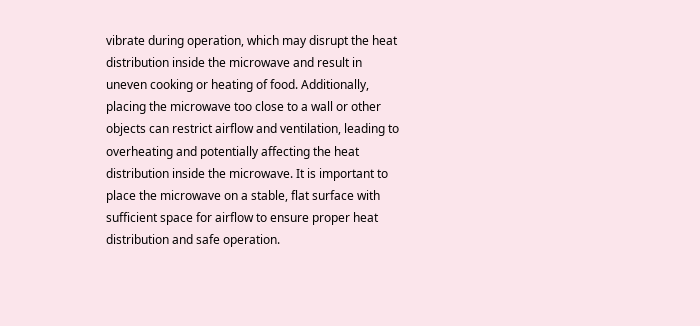vibrate during operation, which may disrupt the heat distribution inside the microwave and result in uneven cooking or heating of food. Additionally, placing the microwave too close to a wall or other objects can restrict airflow and ventilation, leading to overheating and potentially affecting the heat distribution inside the microwave. It is important to place the microwave on a stable, flat surface with sufficient space for airflow to ensure proper heat distribution and safe operation.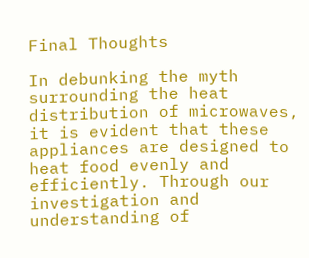Final Thoughts

In debunking the myth surrounding the heat distribution of microwaves, it is evident that these appliances are designed to heat food evenly and efficiently. Through our investigation and understanding of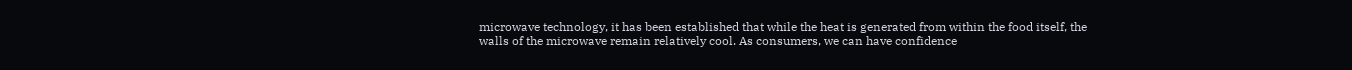microwave technology, it has been established that while the heat is generated from within the food itself, the walls of the microwave remain relatively cool. As consumers, we can have confidence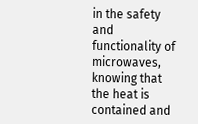in the safety and functionality of microwaves, knowing that the heat is contained and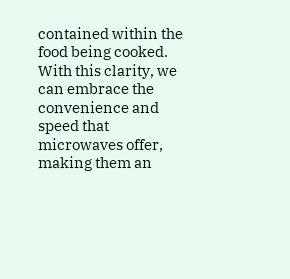contained within the food being cooked. With this clarity, we can embrace the convenience and speed that microwaves offer, making them an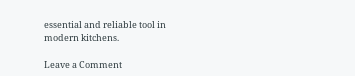essential and reliable tool in modern kitchens.

Leave a Comment